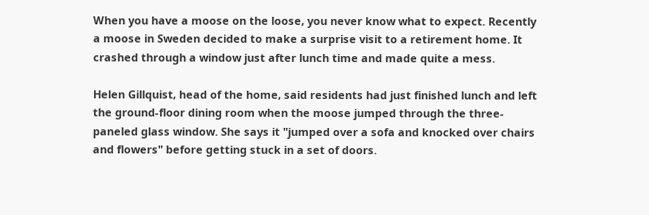When you have a moose on the loose, you never know what to expect. Recently a moose in Sweden decided to make a surprise visit to a retirement home. It crashed through a window just after lunch time and made quite a mess.

Helen Gillquist, head of the home, said residents had just finished lunch and left the ground-floor dining room when the moose jumped through the three-paneled glass window. She says it "jumped over a sofa and knocked over chairs and flowers" before getting stuck in a set of doors.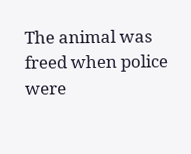The animal was freed when police were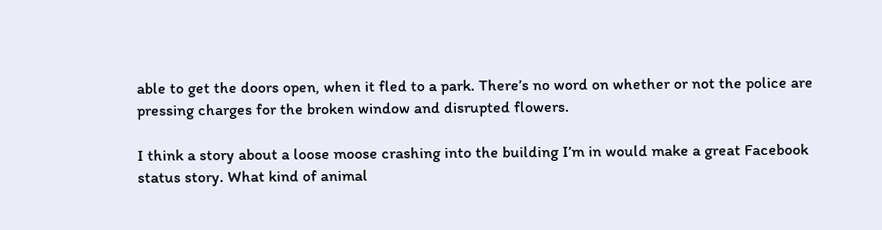able to get the doors open, when it fled to a park. There’s no word on whether or not the police are pressing charges for the broken window and disrupted flowers.

I think a story about a loose moose crashing into the building I’m in would make a great Facebook status story. What kind of animal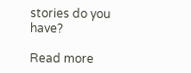stories do you have?

Read more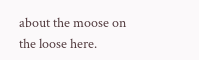about the moose on the loose here.